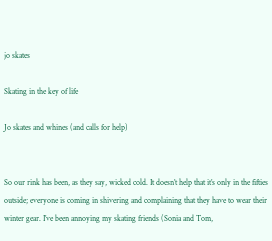jo skates

Skating in the key of life

Jo skates and whines (and calls for help)


So our rink has been, as they say, wicked cold. It doesn’t help that it’s only in the fifties outside; everyone is coming in shivering and complaining that they have to wear their winter gear. I’ve been annoying my skating friends (Sonia and Tom,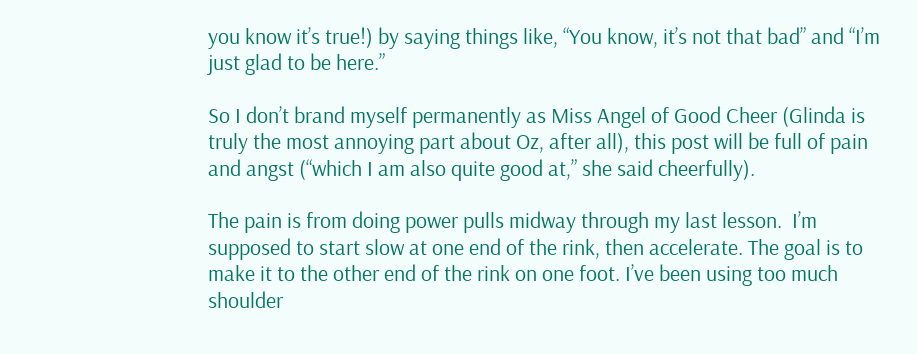you know it’s true!) by saying things like, “You know, it’s not that bad” and “I’m just glad to be here.”

So I don’t brand myself permanently as Miss Angel of Good Cheer (Glinda is truly the most annoying part about Oz, after all), this post will be full of pain and angst (“which I am also quite good at,” she said cheerfully).

The pain is from doing power pulls midway through my last lesson.  I’m supposed to start slow at one end of the rink, then accelerate. The goal is to make it to the other end of the rink on one foot. I’ve been using too much shoulder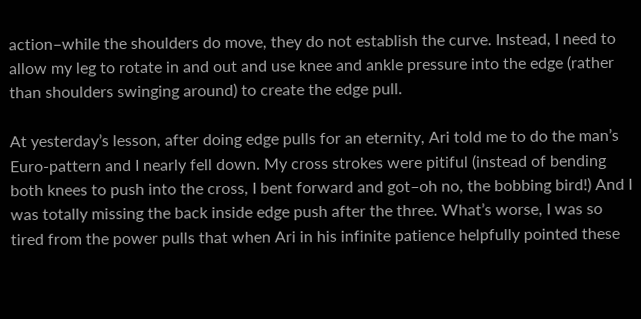action–while the shoulders do move, they do not establish the curve. Instead, I need to allow my leg to rotate in and out and use knee and ankle pressure into the edge (rather than shoulders swinging around) to create the edge pull.

At yesterday’s lesson, after doing edge pulls for an eternity, Ari told me to do the man’s Euro-pattern and I nearly fell down. My cross strokes were pitiful (instead of bending both knees to push into the cross, I bent forward and got–oh no, the bobbing bird!) And I was totally missing the back inside edge push after the three. What’s worse, I was so tired from the power pulls that when Ari in his infinite patience helpfully pointed these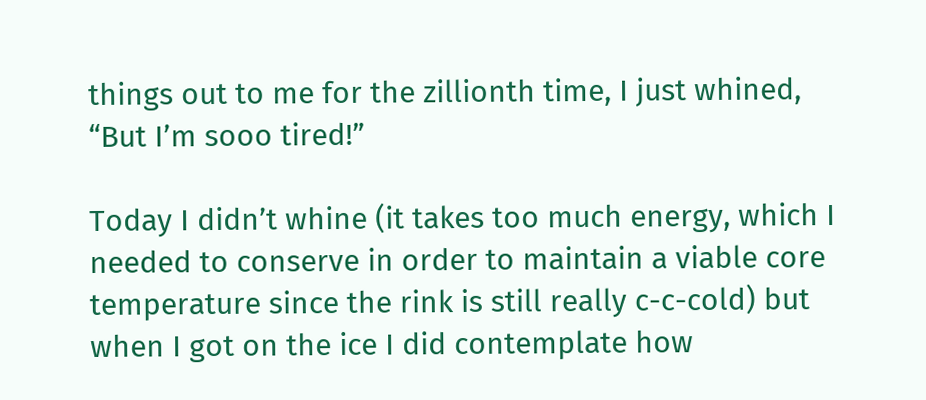things out to me for the zillionth time, I just whined, “But I’m sooo tired!”

Today I didn’t whine (it takes too much energy, which I needed to conserve in order to maintain a viable core temperature since the rink is still really c-c-cold) but when I got on the ice I did contemplate how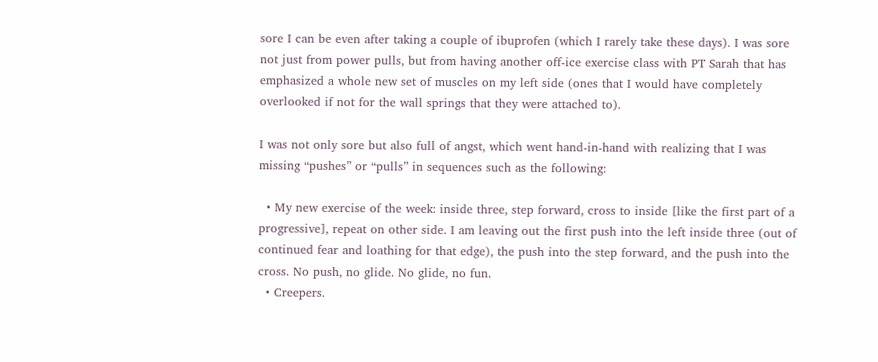sore I can be even after taking a couple of ibuprofen (which I rarely take these days). I was sore not just from power pulls, but from having another off-ice exercise class with PT Sarah that has emphasized a whole new set of muscles on my left side (ones that I would have completely overlooked if not for the wall springs that they were attached to).

I was not only sore but also full of angst, which went hand-in-hand with realizing that I was missing “pushes” or “pulls” in sequences such as the following:

  • My new exercise of the week: inside three, step forward, cross to inside [like the first part of a progressive], repeat on other side. I am leaving out the first push into the left inside three (out of continued fear and loathing for that edge), the push into the step forward, and the push into the cross. No push, no glide. No glide, no fun.
  • Creepers.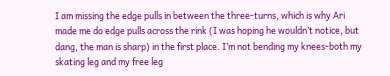I am missing the edge pulls in between the three-turns, which is why Ari made me do edge pulls across the rink (I was hoping he wouldn’t notice, but dang, the man is sharp) in the first place. I’m not bending my knees-both my skating leg and my free leg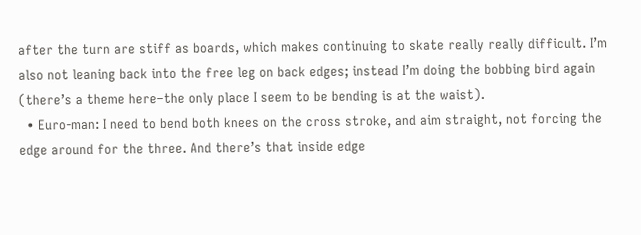after the turn are stiff as boards, which makes continuing to skate really really difficult. I’m also not leaning back into the free leg on back edges; instead I’m doing the bobbing bird again (there’s a theme here–the only place I seem to be bending is at the waist).
  • Euro-man: I need to bend both knees on the cross stroke, and aim straight, not forcing the edge around for the three. And there’s that inside edge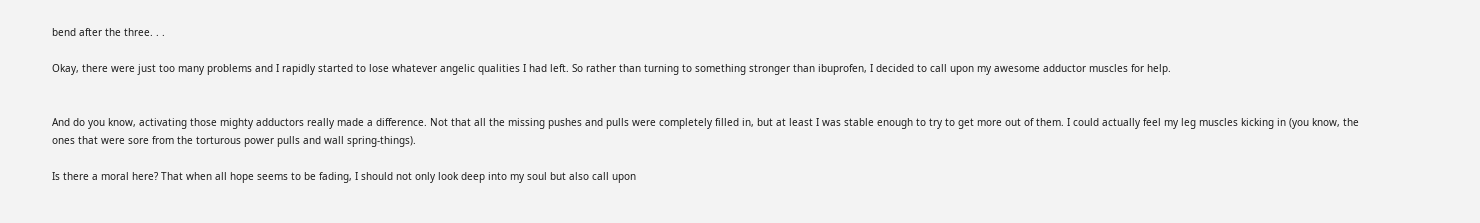bend after the three. . .

Okay, there were just too many problems and I rapidly started to lose whatever angelic qualities I had left. So rather than turning to something stronger than ibuprofen, I decided to call upon my awesome adductor muscles for help.


And do you know, activating those mighty adductors really made a difference. Not that all the missing pushes and pulls were completely filled in, but at least I was stable enough to try to get more out of them. I could actually feel my leg muscles kicking in (you know, the ones that were sore from the torturous power pulls and wall spring-things).

Is there a moral here? That when all hope seems to be fading, I should not only look deep into my soul but also call upon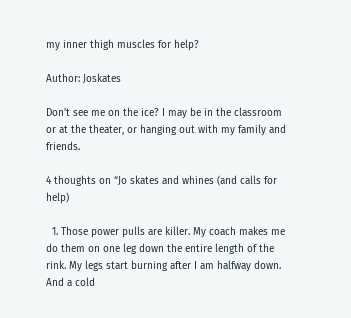my inner thigh muscles for help?

Author: Joskates

Don't see me on the ice? I may be in the classroom or at the theater, or hanging out with my family and friends.

4 thoughts on “Jo skates and whines (and calls for help)

  1. Those power pulls are killer. My coach makes me do them on one leg down the entire length of the rink. My legs start burning after I am halfway down. And a cold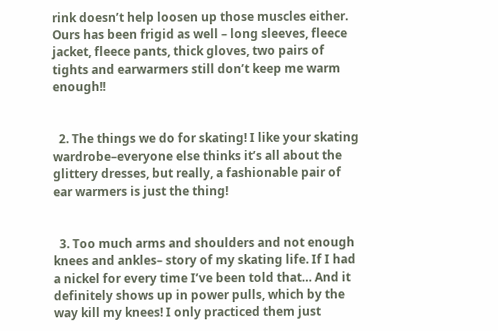rink doesn’t help loosen up those muscles either. Ours has been frigid as well – long sleeves, fleece jacket, fleece pants, thick gloves, two pairs of tights and earwarmers still don’t keep me warm enough!!


  2. The things we do for skating! I like your skating wardrobe–everyone else thinks it’s all about the glittery dresses, but really, a fashionable pair of ear warmers is just the thing!


  3. Too much arms and shoulders and not enough knees and ankles– story of my skating life. If I had a nickel for every time I’ve been told that… And it definitely shows up in power pulls, which by the way kill my knees! I only practiced them just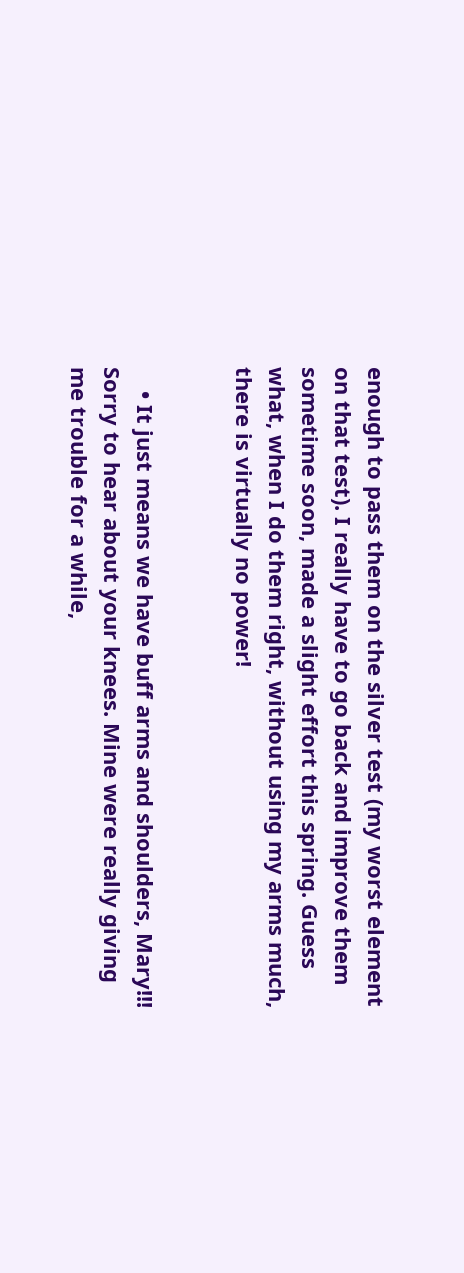enough to pass them on the silver test (my worst element on that test). I really have to go back and improve them sometime soon, made a slight effort this spring. Guess what, when I do them right, without using my arms much, there is virtually no power!


    • It just means we have buff arms and shoulders, Mary!!! Sorry to hear about your knees. Mine were really giving me trouble for a while,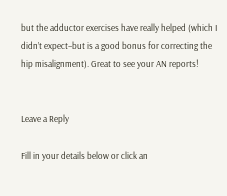but the adductor exercises have really helped (which I didn’t expect–but is a good bonus for correcting the hip misalignment). Great to see your AN reports!


Leave a Reply

Fill in your details below or click an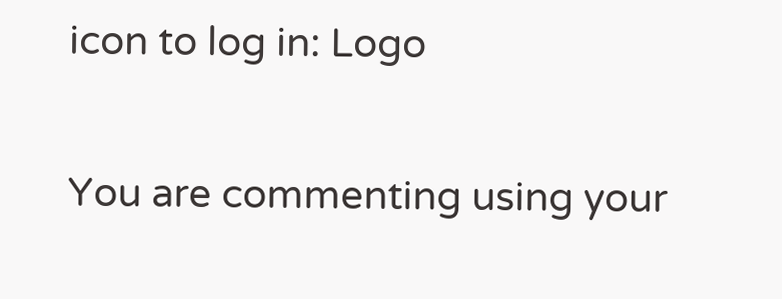icon to log in: Logo

You are commenting using your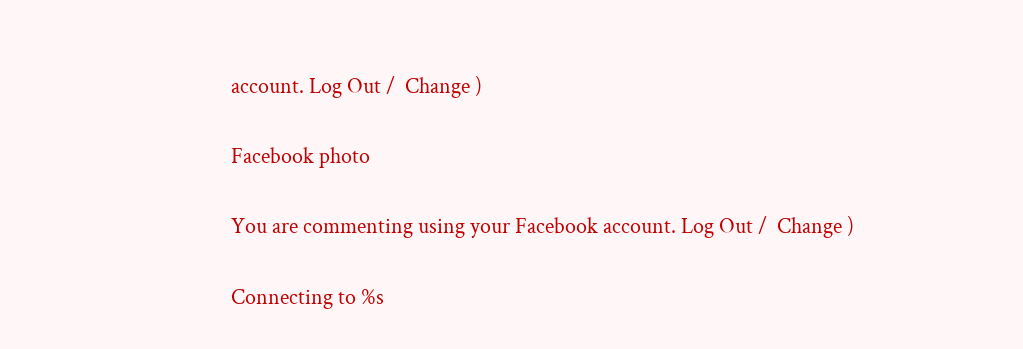account. Log Out /  Change )

Facebook photo

You are commenting using your Facebook account. Log Out /  Change )

Connecting to %s